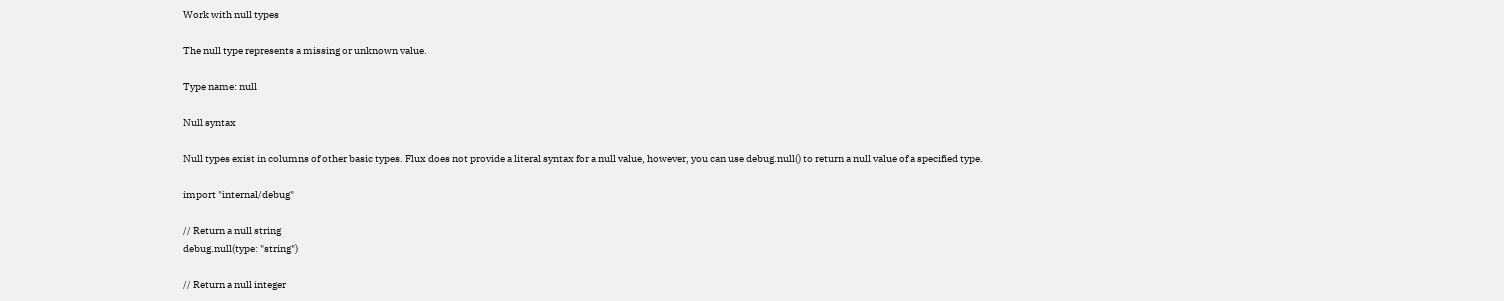Work with null types

The null type represents a missing or unknown value.

Type name: null

Null syntax

Null types exist in columns of other basic types. Flux does not provide a literal syntax for a null value, however, you can use debug.null() to return a null value of a specified type.

import "internal/debug"

// Return a null string
debug.null(type: "string")

// Return a null integer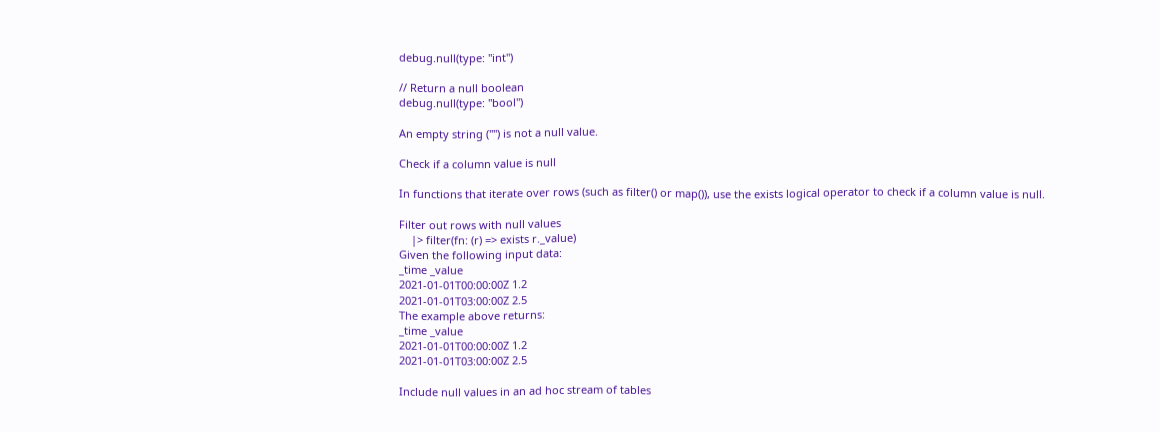debug.null(type: "int")

// Return a null boolean
debug.null(type: "bool")

An empty string ("") is not a null value.

Check if a column value is null

In functions that iterate over rows (such as filter() or map()), use the exists logical operator to check if a column value is null.

Filter out rows with null values
    |> filter(fn: (r) => exists r._value)
Given the following input data:
_time _value
2021-01-01T00:00:00Z 1.2
2021-01-01T03:00:00Z 2.5
The example above returns:
_time _value
2021-01-01T00:00:00Z 1.2
2021-01-01T03:00:00Z 2.5

Include null values in an ad hoc stream of tables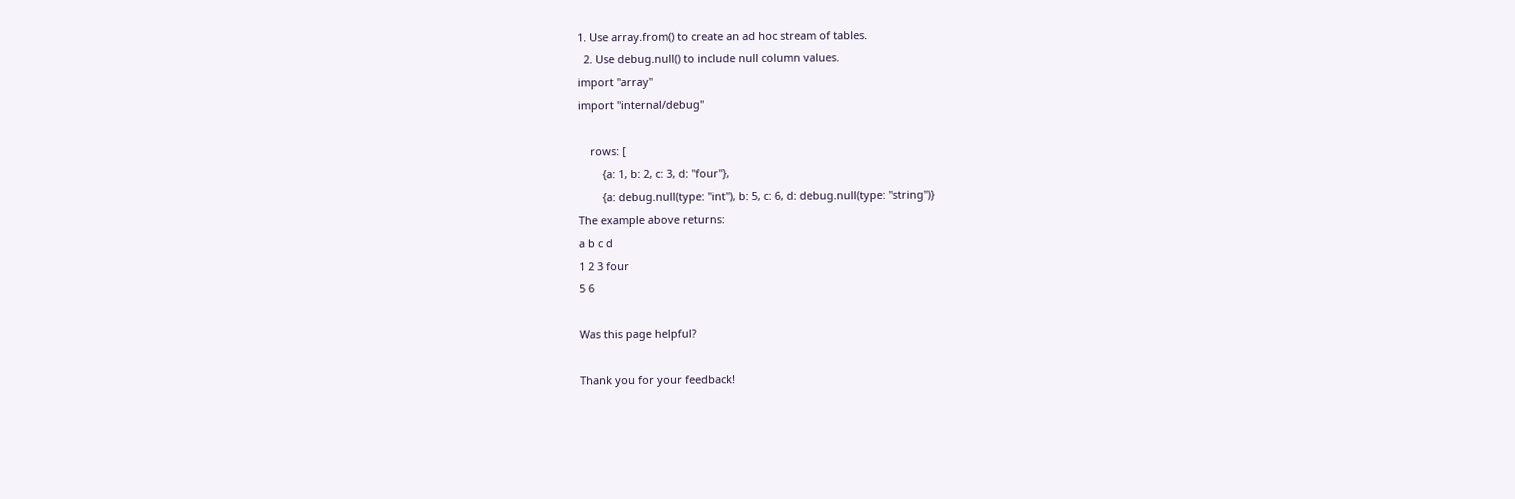1. Use array.from() to create an ad hoc stream of tables.
  2. Use debug.null() to include null column values.
import "array"
import "internal/debug"

    rows: [
        {a: 1, b: 2, c: 3, d: "four"},
        {a: debug.null(type: "int"), b: 5, c: 6, d: debug.null(type: "string")}
The example above returns:
a b c d
1 2 3 four
5 6

Was this page helpful?

Thank you for your feedback!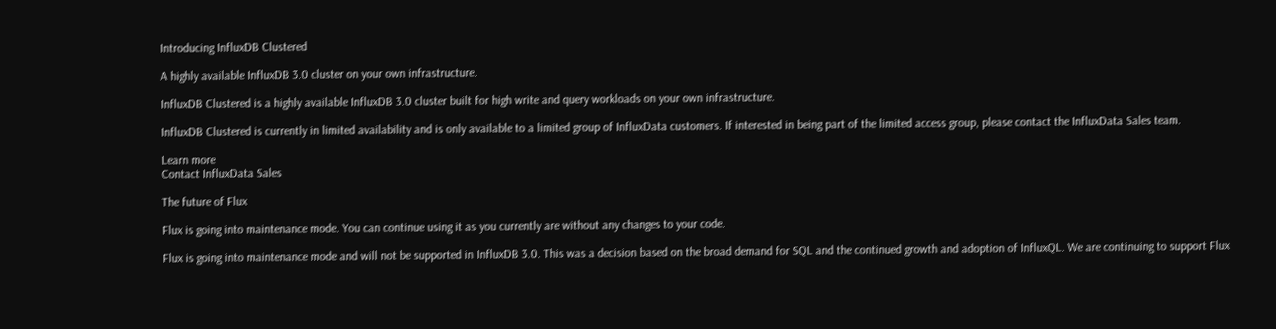Introducing InfluxDB Clustered

A highly available InfluxDB 3.0 cluster on your own infrastructure.

InfluxDB Clustered is a highly available InfluxDB 3.0 cluster built for high write and query workloads on your own infrastructure.

InfluxDB Clustered is currently in limited availability and is only available to a limited group of InfluxData customers. If interested in being part of the limited access group, please contact the InfluxData Sales team.

Learn more
Contact InfluxData Sales

The future of Flux

Flux is going into maintenance mode. You can continue using it as you currently are without any changes to your code.

Flux is going into maintenance mode and will not be supported in InfluxDB 3.0. This was a decision based on the broad demand for SQL and the continued growth and adoption of InfluxQL. We are continuing to support Flux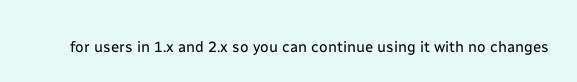for users in 1.x and 2.x so you can continue using it with no changes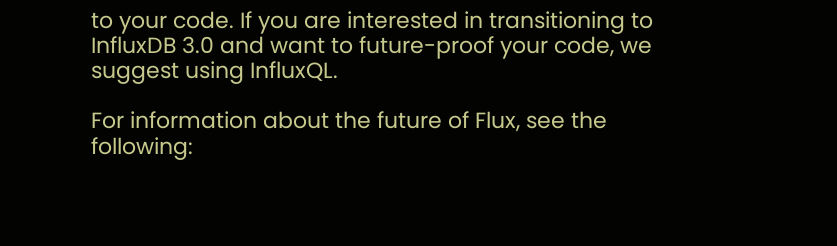to your code. If you are interested in transitioning to InfluxDB 3.0 and want to future-proof your code, we suggest using InfluxQL.

For information about the future of Flux, see the following: